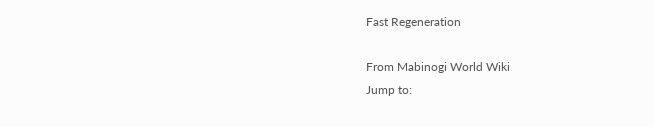Fast Regeneration

From Mabinogi World Wiki
Jump to: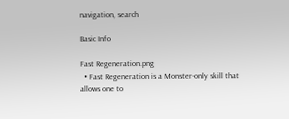navigation, search

Basic Info

Fast Regeneration.png
  • Fast Regeneration is a Monster-only skill that allows one to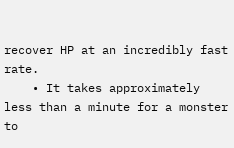recover HP at an incredibly fast rate.
    • It takes approximately less than a minute for a monster to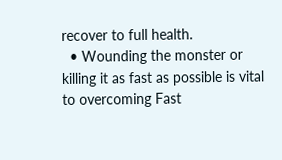recover to full health.
  • Wounding the monster or killing it as fast as possible is vital to overcoming Fast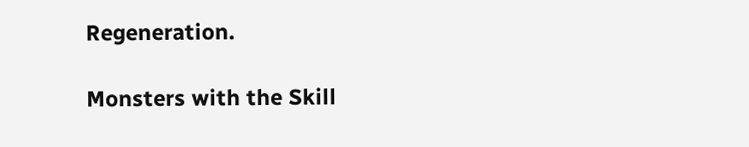Regeneration.

Monsters with the Skill